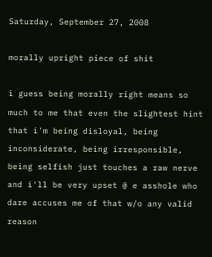Saturday, September 27, 2008

morally upright piece of shit

i guess being morally right means so much to me that even the slightest hint that i'm being disloyal, being inconsiderate, being irresponsible, being selfish just touches a raw nerve and i'll be very upset @ e asshole who dare accuses me of that w/o any valid reason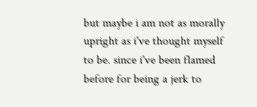but maybe i am not as morally upright as i've thought myself to be. since i've been flamed before for being a jerk to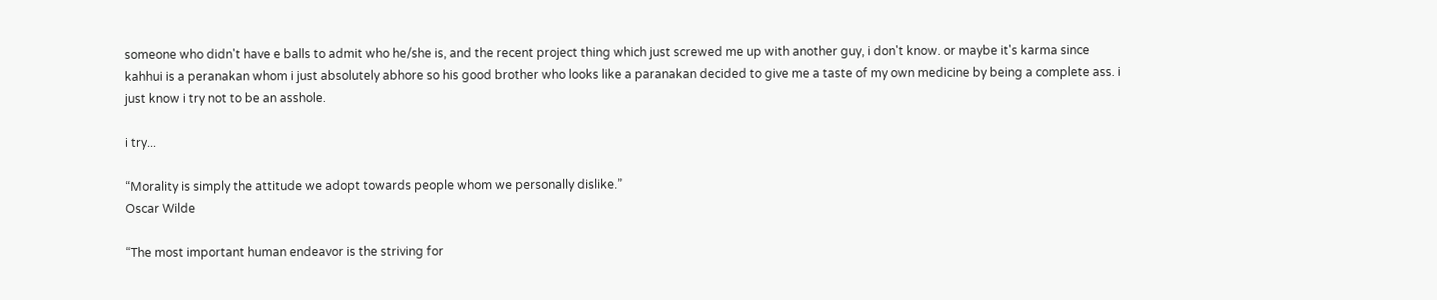someone who didn't have e balls to admit who he/she is, and the recent project thing which just screwed me up with another guy, i don't know. or maybe it's karma since kahhui is a peranakan whom i just absolutely abhore so his good brother who looks like a paranakan decided to give me a taste of my own medicine by being a complete ass. i just know i try not to be an asshole.

i try...

“Morality is simply the attitude we adopt towards people whom we personally dislike.”
Oscar Wilde

“The most important human endeavor is the striving for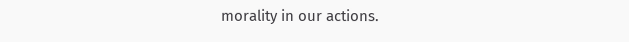morality in our actions.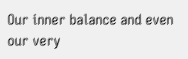Our inner balance and even our very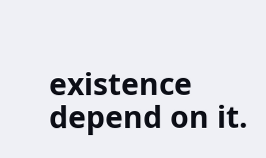existence depend on it.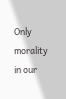Only morality in our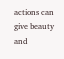actions can give beauty and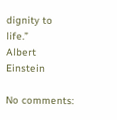dignity to life.”
Albert Einstein

No comments: